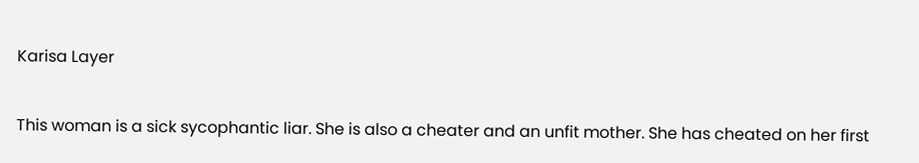Karisa Layer


This woman is a sick sycophantic liar. She is also a cheater and an unfit mother. She has cheated on her first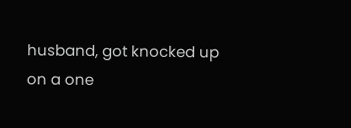husband, got knocked up on a one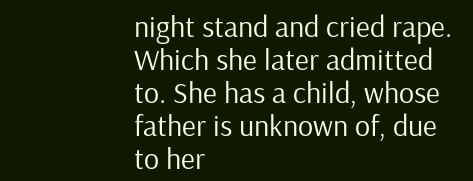night stand and cried rape. Which she later admitted to. She has a child, whose father is unknown of, due to her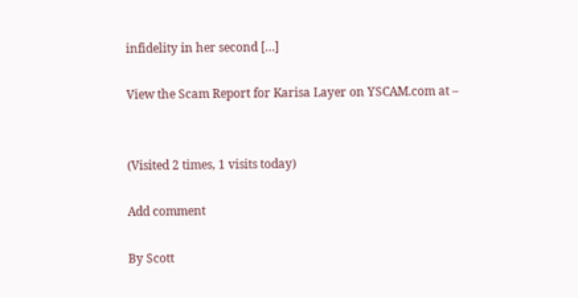infidelity in her second […]

View the Scam Report for Karisa Layer on YSCAM.com at –


(Visited 2 times, 1 visits today)

Add comment

By Scott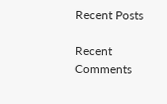Recent Posts

Recent Comments